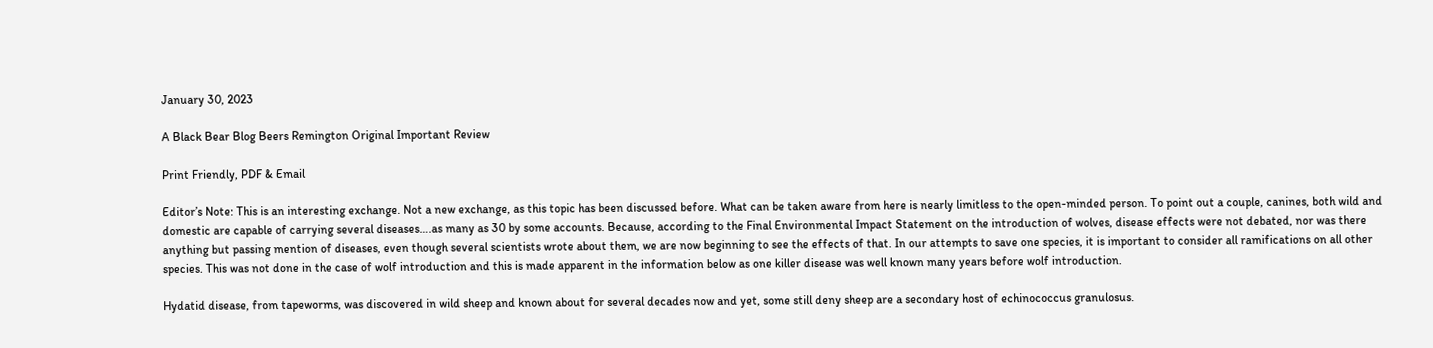January 30, 2023

A Black Bear Blog Beers Remington Original Important Review

Print Friendly, PDF & Email

Editor’s Note: This is an interesting exchange. Not a new exchange, as this topic has been discussed before. What can be taken aware from here is nearly limitless to the open-minded person. To point out a couple, canines, both wild and domestic are capable of carrying several diseases….as many as 30 by some accounts. Because, according to the Final Environmental Impact Statement on the introduction of wolves, disease effects were not debated, nor was there anything but passing mention of diseases, even though several scientists wrote about them, we are now beginning to see the effects of that. In our attempts to save one species, it is important to consider all ramifications on all other species. This was not done in the case of wolf introduction and this is made apparent in the information below as one killer disease was well known many years before wolf introduction.

Hydatid disease, from tapeworms, was discovered in wild sheep and known about for several decades now and yet, some still deny sheep are a secondary host of echinococcus granulosus.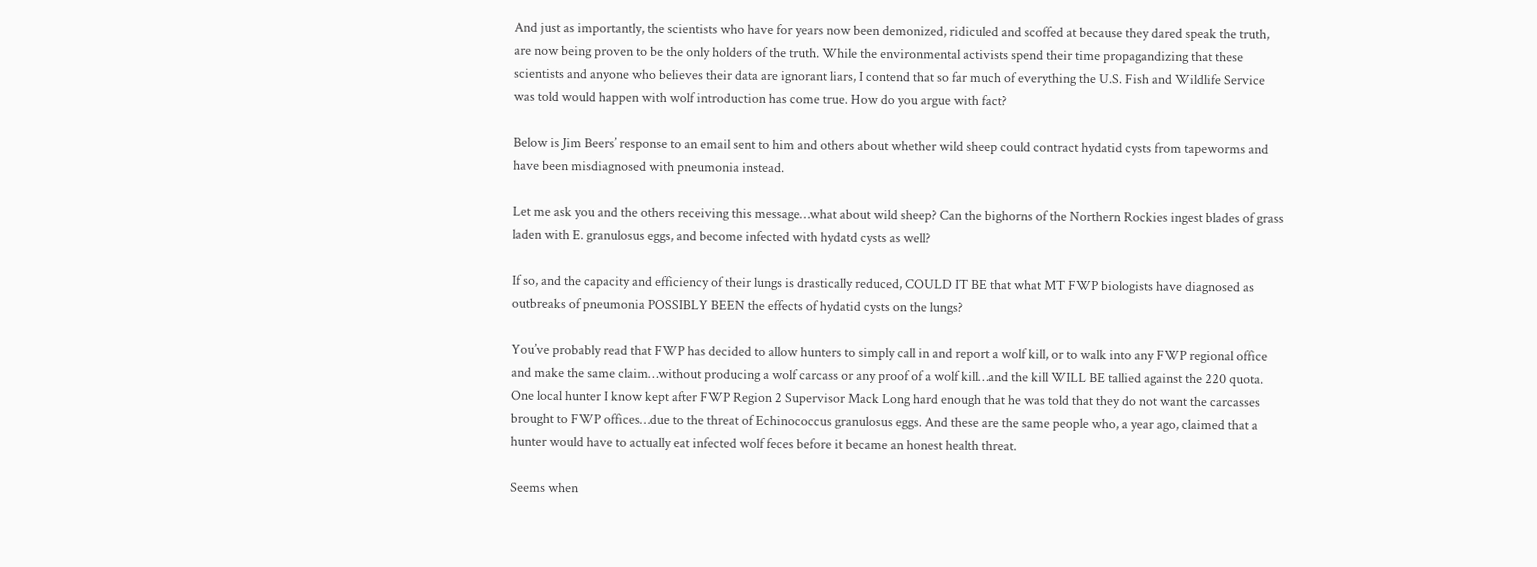And just as importantly, the scientists who have for years now been demonized, ridiculed and scoffed at because they dared speak the truth, are now being proven to be the only holders of the truth. While the environmental activists spend their time propagandizing that these scientists and anyone who believes their data are ignorant liars, I contend that so far much of everything the U.S. Fish and Wildlife Service was told would happen with wolf introduction has come true. How do you argue with fact?

Below is Jim Beers’ response to an email sent to him and others about whether wild sheep could contract hydatid cysts from tapeworms and have been misdiagnosed with pneumonia instead.

Let me ask you and the others receiving this message…what about wild sheep? Can the bighorns of the Northern Rockies ingest blades of grass laden with E. granulosus eggs, and become infected with hydatd cysts as well?

If so, and the capacity and efficiency of their lungs is drastically reduced, COULD IT BE that what MT FWP biologists have diagnosed as outbreaks of pneumonia POSSIBLY BEEN the effects of hydatid cysts on the lungs?

You’ve probably read that FWP has decided to allow hunters to simply call in and report a wolf kill, or to walk into any FWP regional office and make the same claim…without producing a wolf carcass or any proof of a wolf kill…and the kill WILL BE tallied against the 220 quota. One local hunter I know kept after FWP Region 2 Supervisor Mack Long hard enough that he was told that they do not want the carcasses brought to FWP offices…due to the threat of Echinococcus granulosus eggs. And these are the same people who, a year ago, claimed that a hunter would have to actually eat infected wolf feces before it became an honest health threat.

Seems when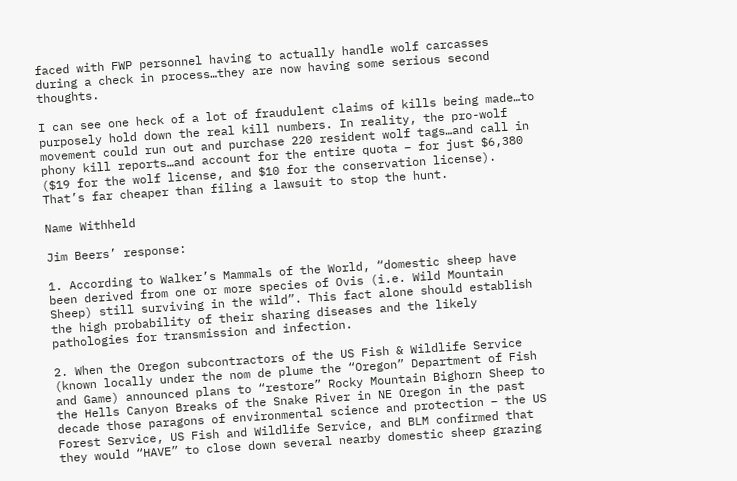faced with FWP personnel having to actually handle wolf carcasses during a check in process…they are now having some serious second thoughts.

I can see one heck of a lot of fraudulent claims of kills being made…to purposely hold down the real kill numbers. In reality, the pro-wolf movement could run out and purchase 220 resident wolf tags…and call in phony kill reports…and account for the entire quota – for just $6,380 ($19 for the wolf license, and $10 for the conservation license). That’s far cheaper than filing a lawsuit to stop the hunt.

Name Withheld

Jim Beers’ response:

1. According to Walker’s Mammals of the World, “domestic sheep have been derived from one or more species of Ovis (i.e. Wild Mountain Sheep) still surviving in the wild”. This fact alone should establish the high probability of their sharing diseases and the likely pathologies for transmission and infection.

2. When the Oregon subcontractors of the US Fish & Wildlife Service (known locally under the nom de plume the “Oregon” Department of Fish and Game) announced plans to “restore” Rocky Mountain Bighorn Sheep to the Hells Canyon Breaks of the Snake River in NE Oregon in the past decade those paragons of environmental science and protection – the US Forest Service, US Fish and Wildlife Service, and BLM confirmed that they would “HAVE” to close down several nearby domestic sheep grazing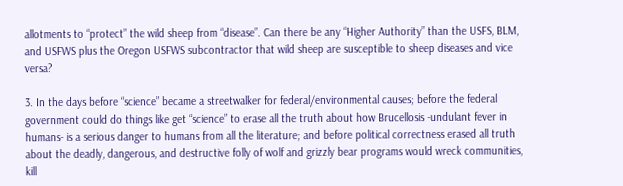allotments to “protect” the wild sheep from “disease”. Can there be any “Higher Authority” than the USFS, BLM, and USFWS plus the Oregon USFWS subcontractor that wild sheep are susceptible to sheep diseases and vice versa?

3. In the days before “science” became a streetwalker for federal/environmental causes; before the federal government could do things like get “science” to erase all the truth about how Brucellosis -undulant fever in humans- is a serious danger to humans from all the literature; and before political correctness erased all truth about the deadly, dangerous, and destructive folly of wolf and grizzly bear programs would wreck communities, kill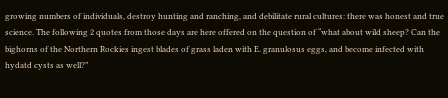growing numbers of individuals, destroy hunting and ranching, and debilitate rural cultures: there was honest and true science. The following 2 quotes from those days are here offered on the question of “what about wild sheep? Can the bighorns of the Northern Rockies ingest blades of grass laden with E. granulosus eggs, and become infected with hydatd cysts as well?”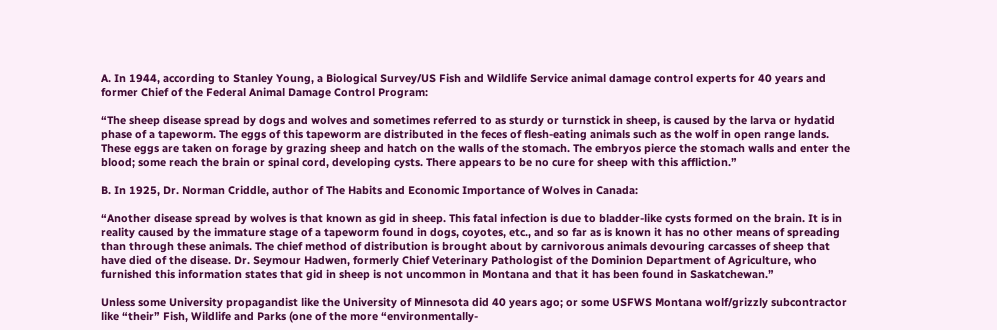A. In 1944, according to Stanley Young, a Biological Survey/US Fish and Wildlife Service animal damage control experts for 40 years and former Chief of the Federal Animal Damage Control Program:

“The sheep disease spread by dogs and wolves and sometimes referred to as sturdy or turnstick in sheep, is caused by the larva or hydatid phase of a tapeworm. The eggs of this tapeworm are distributed in the feces of flesh-eating animals such as the wolf in open range lands. These eggs are taken on forage by grazing sheep and hatch on the walls of the stomach. The embryos pierce the stomach walls and enter the blood; some reach the brain or spinal cord, developing cysts. There appears to be no cure for sheep with this affliction.”

B. In 1925, Dr. Norman Criddle, author of The Habits and Economic Importance of Wolves in Canada:

“Another disease spread by wolves is that known as gid in sheep. This fatal infection is due to bladder-like cysts formed on the brain. It is in reality caused by the immature stage of a tapeworm found in dogs, coyotes, etc., and so far as is known it has no other means of spreading than through these animals. The chief method of distribution is brought about by carnivorous animals devouring carcasses of sheep that have died of the disease. Dr. Seymour Hadwen, formerly Chief Veterinary Pathologist of the Dominion Department of Agriculture, who furnished this information states that gid in sheep is not uncommon in Montana and that it has been found in Saskatchewan.”

Unless some University propagandist like the University of Minnesota did 40 years ago; or some USFWS Montana wolf/grizzly subcontractor like “their” Fish, Wildlife and Parks (one of the more “environmentally-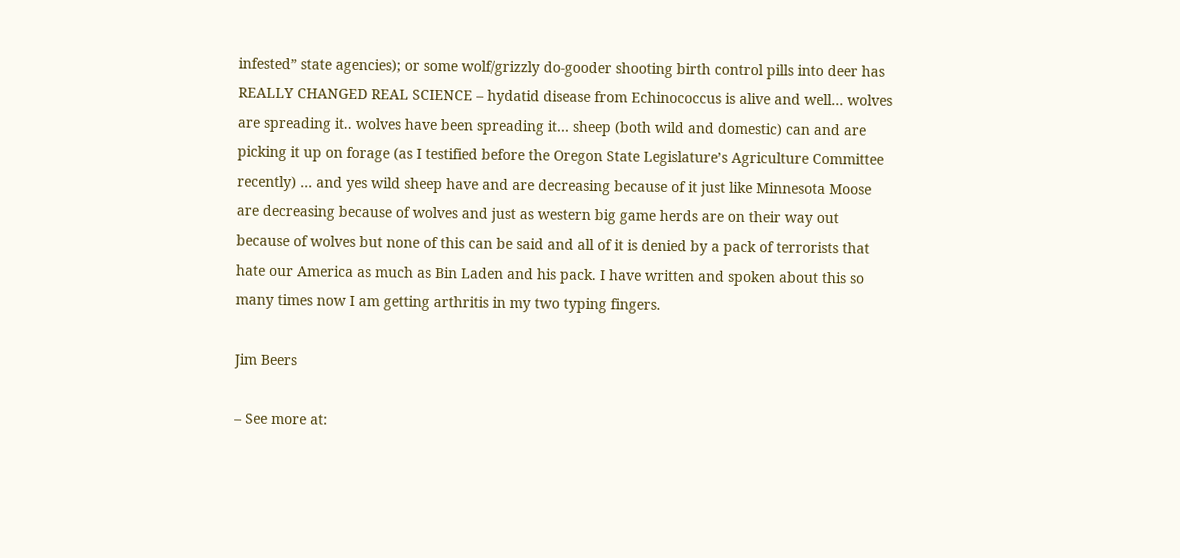infested” state agencies); or some wolf/grizzly do-gooder shooting birth control pills into deer has REALLY CHANGED REAL SCIENCE – hydatid disease from Echinococcus is alive and well… wolves are spreading it.. wolves have been spreading it… sheep (both wild and domestic) can and are picking it up on forage (as I testified before the Oregon State Legislature’s Agriculture Committee recently) … and yes wild sheep have and are decreasing because of it just like Minnesota Moose are decreasing because of wolves and just as western big game herds are on their way out because of wolves but none of this can be said and all of it is denied by a pack of terrorists that hate our America as much as Bin Laden and his pack. I have written and spoken about this so many times now I am getting arthritis in my two typing fingers.

Jim Beers

– See more at: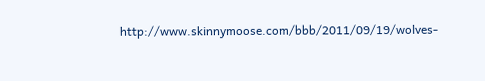http://www.skinnymoose.com/bbb/2011/09/19/wolves-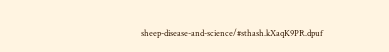sheep-disease-and-science/#sthash.kXaqK9PR.dpuf